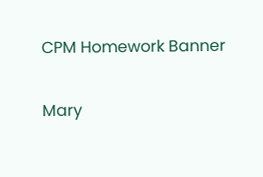CPM Homework Banner

Mary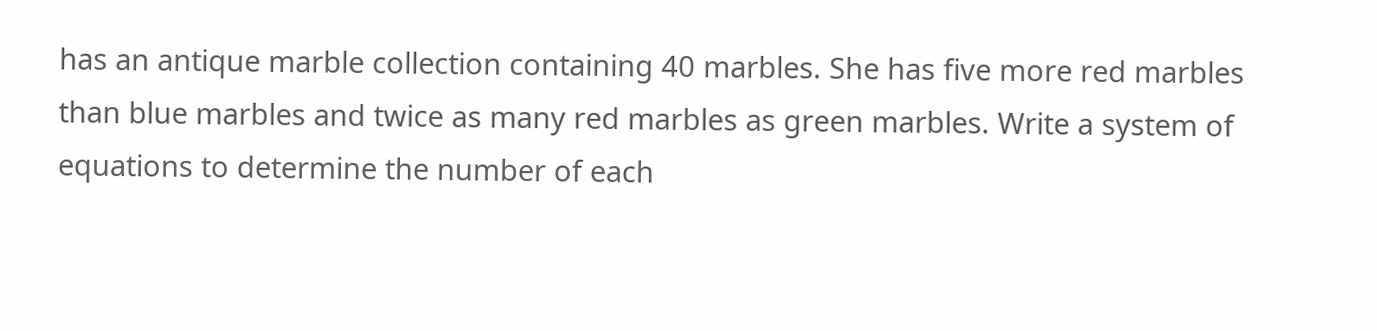has an antique marble collection containing 40 marbles. She has five more red marbles than blue marbles and twice as many red marbles as green marbles. Write a system of equations to determine the number of each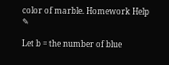color of marble. Homework Help ✎

Let b = the number of blue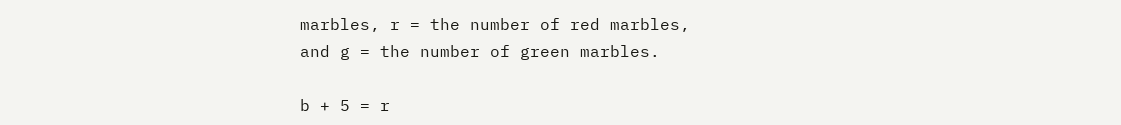marbles, r = the number of red marbles,
and g = the number of green marbles.

b + 5 = r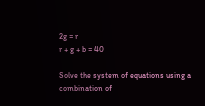2g = r
r + g + b = 40

Solve the system of equations using a combination of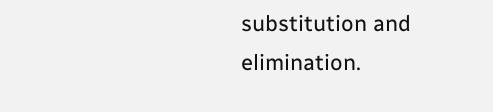substitution and elimination.